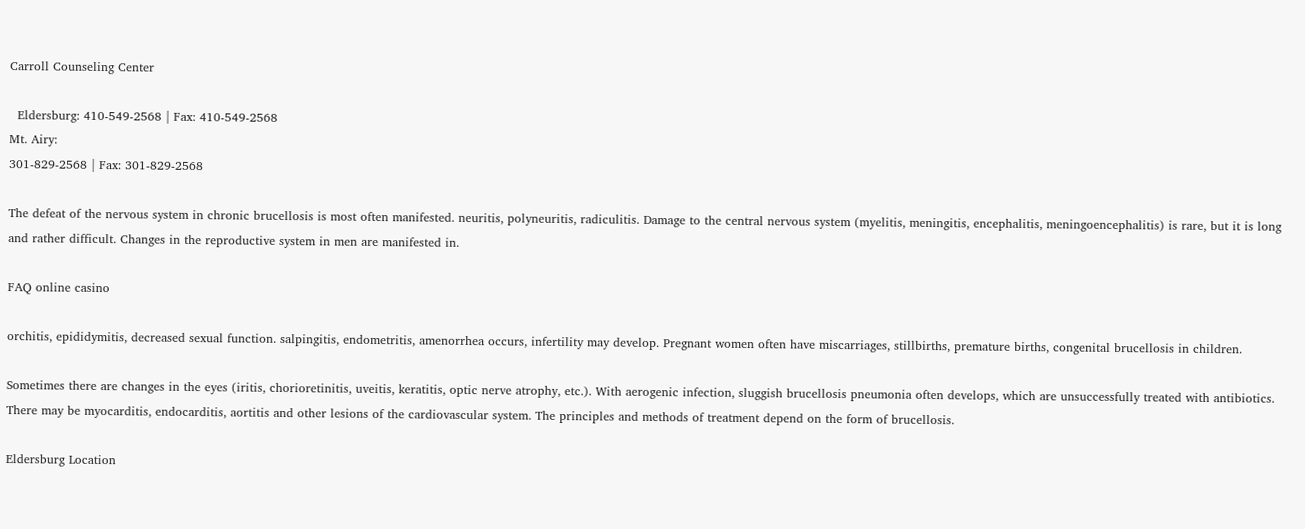Carroll Counseling Center

  Eldersburg: 410-549-2568 | Fax: 410-549-2568
Mt. Airy:
301-829-2568 | Fax: 301-829-2568

The defeat of the nervous system in chronic brucellosis is most often manifested. neuritis, polyneuritis, radiculitis. Damage to the central nervous system (myelitis, meningitis, encephalitis, meningoencephalitis) is rare, but it is long and rather difficult. Changes in the reproductive system in men are manifested in.

FAQ online casino

orchitis, epididymitis, decreased sexual function. salpingitis, endometritis, amenorrhea occurs, infertility may develop. Pregnant women often have miscarriages, stillbirths, premature births, congenital brucellosis in children.

Sometimes there are changes in the eyes (iritis, chorioretinitis, uveitis, keratitis, optic nerve atrophy, etc.). With aerogenic infection, sluggish brucellosis pneumonia often develops, which are unsuccessfully treated with antibiotics. There may be myocarditis, endocarditis, aortitis and other lesions of the cardiovascular system. The principles and methods of treatment depend on the form of brucellosis.

Eldersburg Location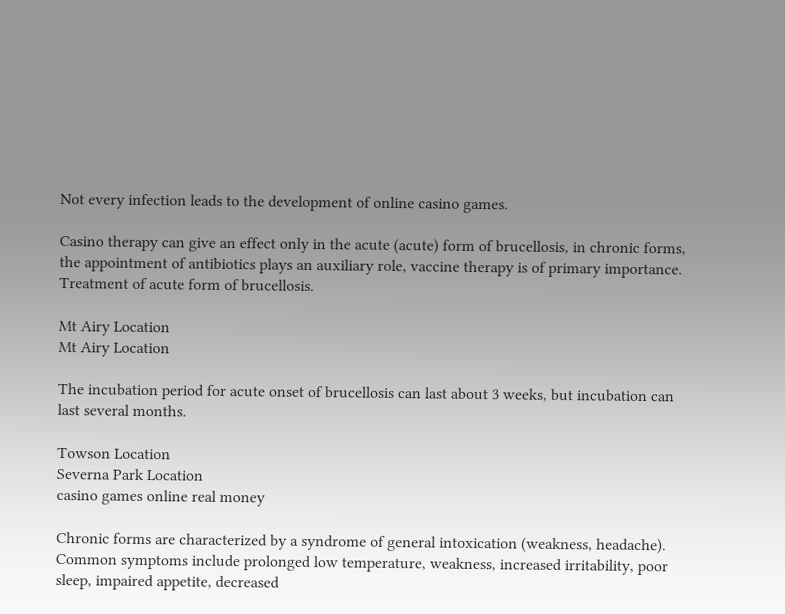Not every infection leads to the development of online casino games.

Casino therapy can give an effect only in the acute (acute) form of brucellosis, in chronic forms, the appointment of antibiotics plays an auxiliary role, vaccine therapy is of primary importance. Treatment of acute form of brucellosis.

Mt Airy Location
Mt Airy Location

The incubation period for acute onset of brucellosis can last about 3 weeks, but incubation can last several months.

Towson Location
Severna Park Location
casino games online real money

Chronic forms are characterized by a syndrome of general intoxication (weakness, headache). Common symptoms include prolonged low temperature, weakness, increased irritability, poor sleep, impaired appetite, decreased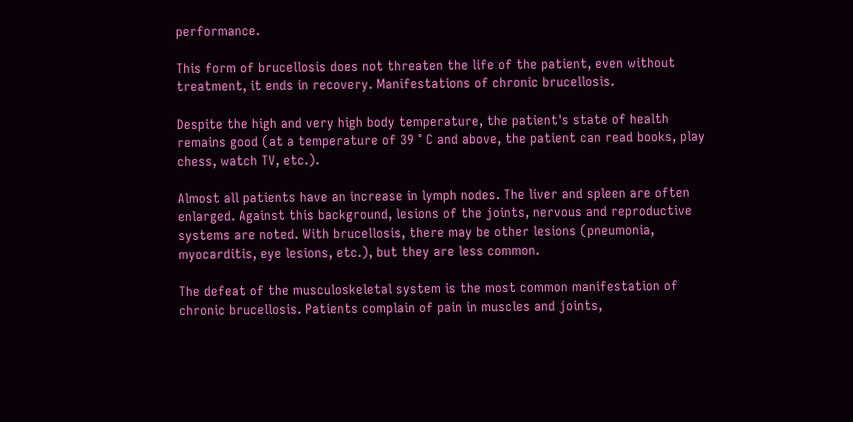performance.

This form of brucellosis does not threaten the life of the patient, even without treatment, it ends in recovery. Manifestations of chronic brucellosis.

Despite the high and very high body temperature, the patient's state of health remains good (at a temperature of 39 ° C and above, the patient can read books, play chess, watch TV, etc.).

Almost all patients have an increase in lymph nodes. The liver and spleen are often enlarged. Against this background, lesions of the joints, nervous and reproductive systems are noted. With brucellosis, there may be other lesions (pneumonia, myocarditis, eye lesions, etc.), but they are less common.

The defeat of the musculoskeletal system is the most common manifestation of chronic brucellosis. Patients complain of pain in muscles and joints,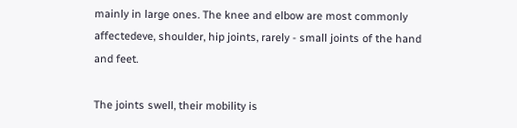mainly in large ones. The knee and elbow are most commonly affectedeve, shoulder, hip joints, rarely - small joints of the hand and feet.

The joints swell, their mobility is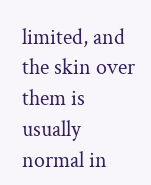limited, and the skin over them is usually normal in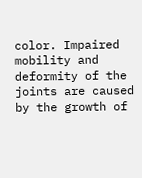color. Impaired mobility and deformity of the joints are caused by the growth of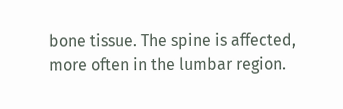bone tissue. The spine is affected, more often in the lumbar region.